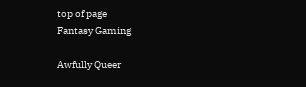top of page
Fantasy Gaming

Awfully Queer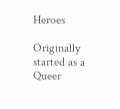Heroes

Originally started as a Queer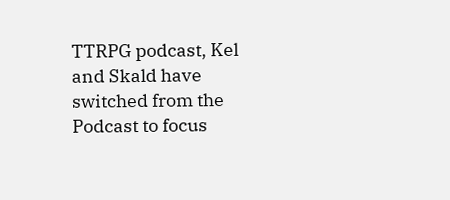TTRPG podcast, Kel and Skald have switched from the Podcast to focus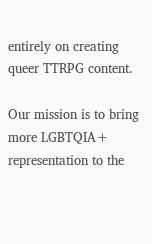entirely on creating queer TTRPG content.

Our mission is to bring more LGBTQIA+ representation to the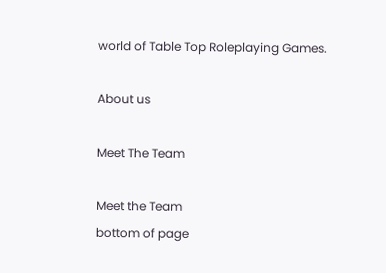world of Table Top Roleplaying Games.

About us

Meet The Team

Meet the Team
bottom of page